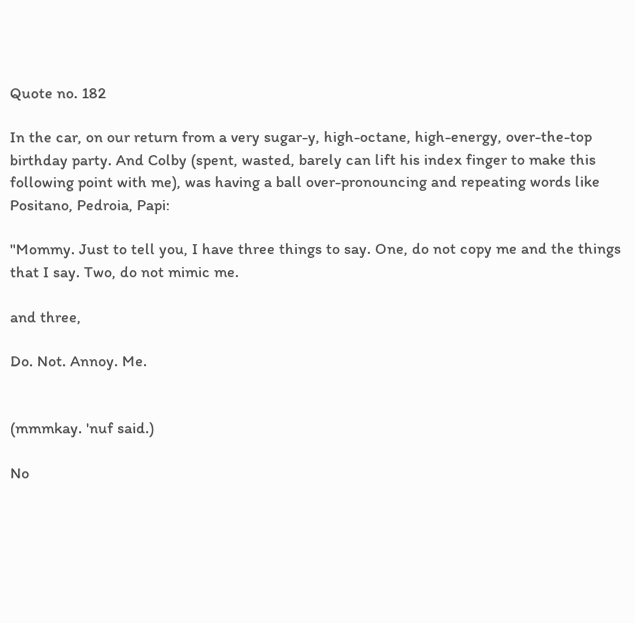Quote no. 182

In the car, on our return from a very sugar-y, high-octane, high-energy, over-the-top birthday party. And Colby (spent, wasted, barely can lift his index finger to make this following point with me), was having a ball over-pronouncing and repeating words like Positano, Pedroia, Papi:

"Mommy. Just to tell you, I have three things to say. One, do not copy me and the things that I say. Two, do not mimic me.

and three,

Do. Not. Annoy. Me.


(mmmkay. 'nuf said.)

No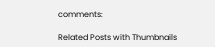comments:

Related Posts with Thumbnails